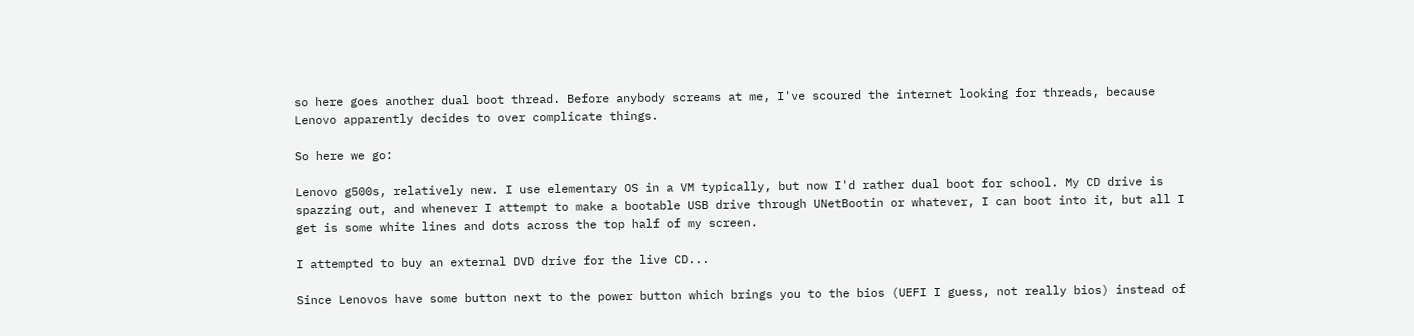so here goes another dual boot thread. Before anybody screams at me, I've scoured the internet looking for threads, because Lenovo apparently decides to over complicate things.

So here we go:

Lenovo g500s, relatively new. I use elementary OS in a VM typically, but now I'd rather dual boot for school. My CD drive is spazzing out, and whenever I attempt to make a bootable USB drive through UNetBootin or whatever, I can boot into it, but all I get is some white lines and dots across the top half of my screen.

I attempted to buy an external DVD drive for the live CD...

Since Lenovos have some button next to the power button which brings you to the bios (UEFI I guess, not really bios) instead of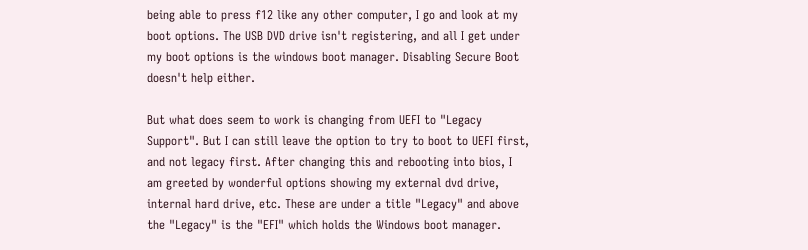being able to press f12 like any other computer, I go and look at my boot options. The USB DVD drive isn't registering, and all I get under my boot options is the windows boot manager. Disabling Secure Boot doesn't help either.

But what does seem to work is changing from UEFI to "Legacy Support". But I can still leave the option to try to boot to UEFI first, and not legacy first. After changing this and rebooting into bios, I am greeted by wonderful options showing my external dvd drive, internal hard drive, etc. These are under a title "Legacy" and above the "Legacy" is the "EFI" which holds the Windows boot manager.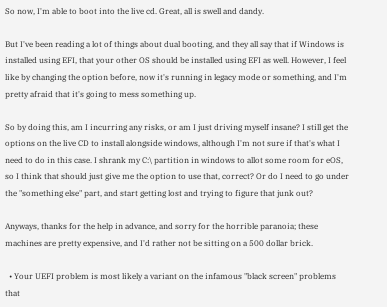So now, I'm able to boot into the live cd. Great, all is swell and dandy.

But I've been reading a lot of things about dual booting, and they all say that if Windows is installed using EFI, that your other OS should be installed using EFI as well. However, I feel like by changing the option before, now it's running in legacy mode or something, and I'm pretty afraid that it's going to mess something up.

So by doing this, am I incurring any risks, or am I just driving myself insane? I still get the options on the live CD to install alongside windows, although I'm not sure if that's what I need to do in this case. I shrank my C:\ partition in windows to allot some room for eOS, so I think that should just give me the option to use that, correct? Or do I need to go under the "something else" part, and start getting lost and trying to figure that junk out?

Anyways, thanks for the help in advance, and sorry for the horrible paranoia; these machines are pretty expensive, and I'd rather not be sitting on a 500 dollar brick.

  • Your UEFI problem is most likely a variant on the infamous "black screen" problems that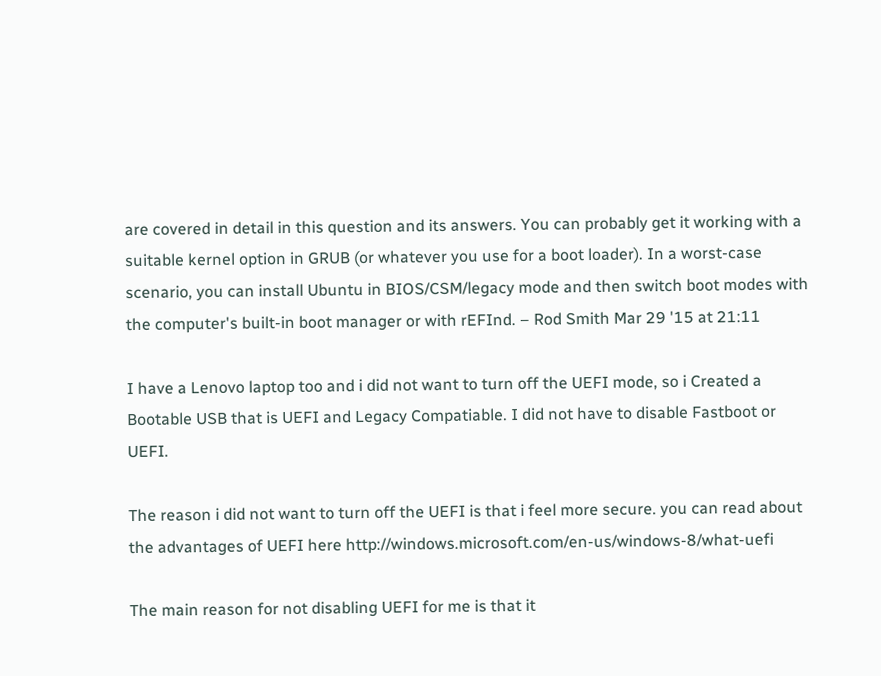are covered in detail in this question and its answers. You can probably get it working with a suitable kernel option in GRUB (or whatever you use for a boot loader). In a worst-case scenario, you can install Ubuntu in BIOS/CSM/legacy mode and then switch boot modes with the computer's built-in boot manager or with rEFInd. – Rod Smith Mar 29 '15 at 21:11

I have a Lenovo laptop too and i did not want to turn off the UEFI mode, so i Created a Bootable USB that is UEFI and Legacy Compatiable. I did not have to disable Fastboot or UEFI.

The reason i did not want to turn off the UEFI is that i feel more secure. you can read about the advantages of UEFI here http://windows.microsoft.com/en-us/windows-8/what-uefi

The main reason for not disabling UEFI for me is that it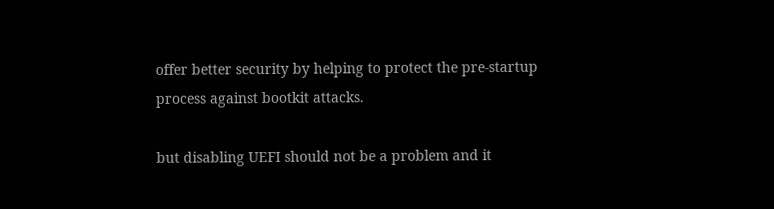offer better security by helping to protect the pre-startup process against bootkit attacks.

but disabling UEFI should not be a problem and it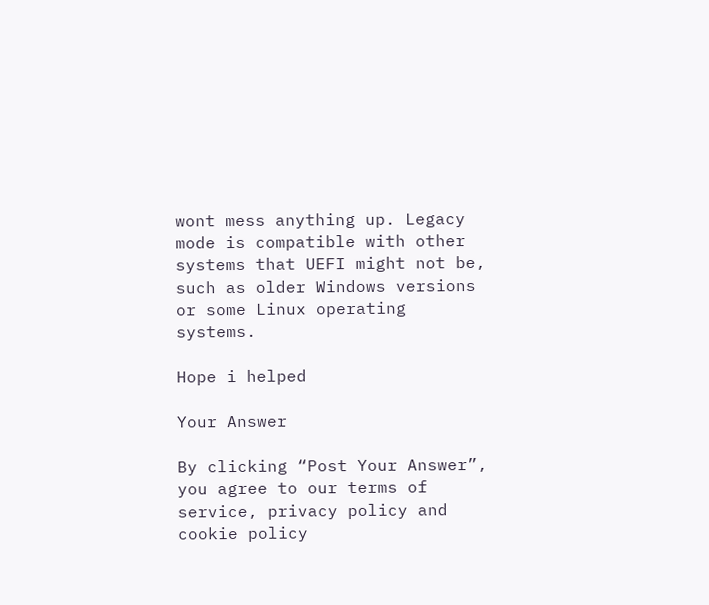wont mess anything up. Legacy mode is compatible with other systems that UEFI might not be, such as older Windows versions or some Linux operating systems.

Hope i helped

Your Answer

By clicking “Post Your Answer”, you agree to our terms of service, privacy policy and cookie policy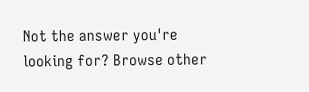Not the answer you're looking for? Browse other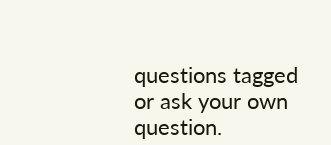questions tagged or ask your own question.